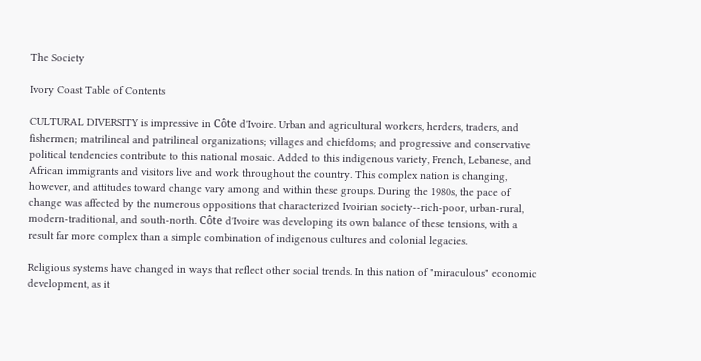The Society

Ivory Coast Table of Contents

CULTURAL DIVERSITY is impressive in Côte d'Ivoire. Urban and agricultural workers, herders, traders, and fishermen; matrilineal and patrilineal organizations; villages and chiefdoms; and progressive and conservative political tendencies contribute to this national mosaic. Added to this indigenous variety, French, Lebanese, and African immigrants and visitors live and work throughout the country. This complex nation is changing, however, and attitudes toward change vary among and within these groups. During the 1980s, the pace of change was affected by the numerous oppositions that characterized Ivoirian society--rich-poor, urban-rural, modern-traditional, and south-north. Côte d'Ivoire was developing its own balance of these tensions, with a result far more complex than a simple combination of indigenous cultures and colonial legacies.

Religious systems have changed in ways that reflect other social trends. In this nation of "miraculous" economic development, as it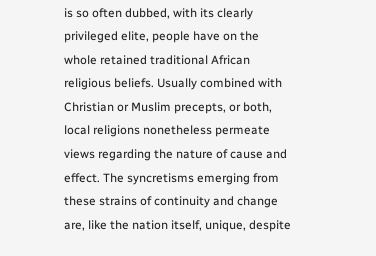is so often dubbed, with its clearly privileged elite, people have on the whole retained traditional African religious beliefs. Usually combined with Christian or Muslim precepts, or both, local religions nonetheless permeate views regarding the nature of cause and effect. The syncretisms emerging from these strains of continuity and change are, like the nation itself, unique, despite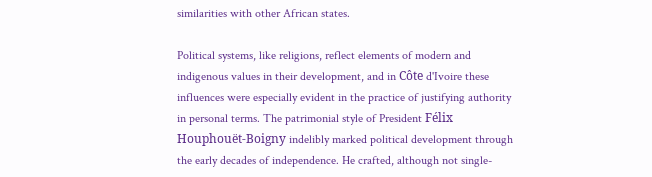similarities with other African states.

Political systems, like religions, reflect elements of modern and indigenous values in their development, and in Côte d'Ivoire these influences were especially evident in the practice of justifying authority in personal terms. The patrimonial style of President Félix Houphouët-Boigny indelibly marked political development through the early decades of independence. He crafted, although not single-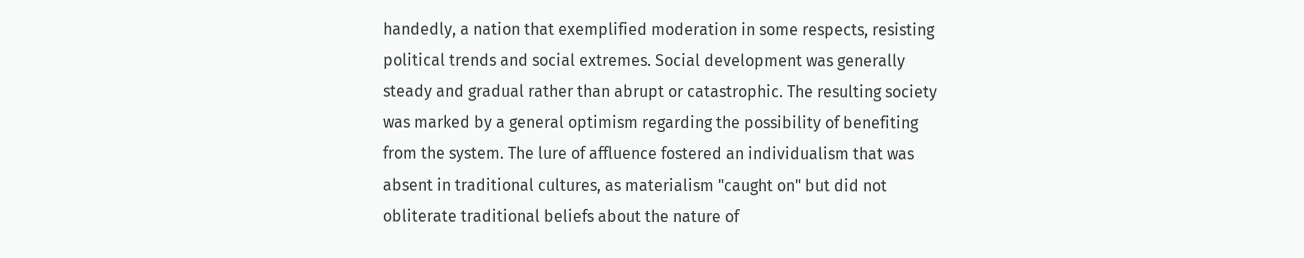handedly, a nation that exemplified moderation in some respects, resisting political trends and social extremes. Social development was generally steady and gradual rather than abrupt or catastrophic. The resulting society was marked by a general optimism regarding the possibility of benefiting from the system. The lure of affluence fostered an individualism that was absent in traditional cultures, as materialism "caught on" but did not obliterate traditional beliefs about the nature of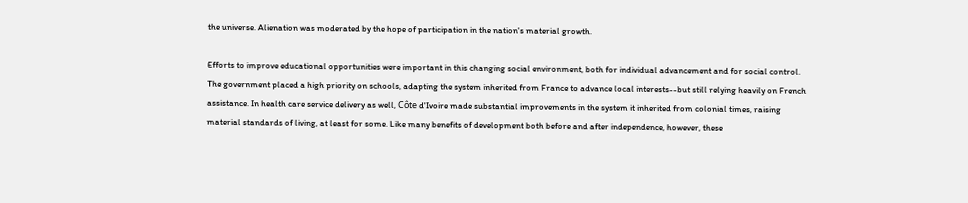the universe. Alienation was moderated by the hope of participation in the nation's material growth.

Efforts to improve educational opportunities were important in this changing social environment, both for individual advancement and for social control. The government placed a high priority on schools, adapting the system inherited from France to advance local interests--but still relying heavily on French assistance. In health care service delivery as well, Côte d'Ivoire made substantial improvements in the system it inherited from colonial times, raising material standards of living, at least for some. Like many benefits of development both before and after independence, however, these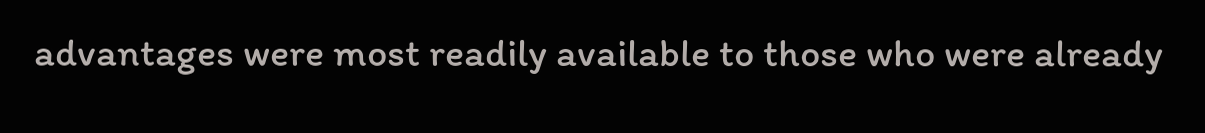advantages were most readily available to those who were already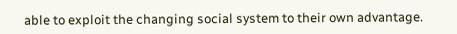able to exploit the changing social system to their own advantage.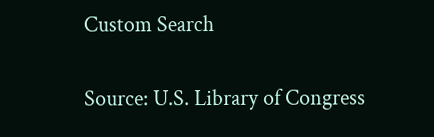Custom Search

Source: U.S. Library of Congress